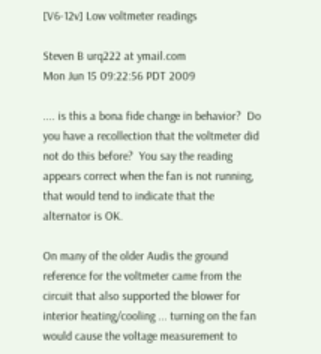[V6-12v] Low voltmeter readings

Steven B urq222 at ymail.com
Mon Jun 15 09:22:56 PDT 2009

.... is this a bona fide change in behavior?  Do you have a recollection that the voltmeter did not do this before?  You say the reading appears correct when the fan is not running, that would tend to indicate that the alternator is OK.

On many of the older Audis the ground reference for the voltmeter came from the circuit that also supported the blower for interior heating/cooling ... turning on the fan would cause the voltage measurement to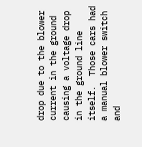drop due to the blower current in the ground causing a voltage drop in the ground line itself.  Those cars had a manual blower switch and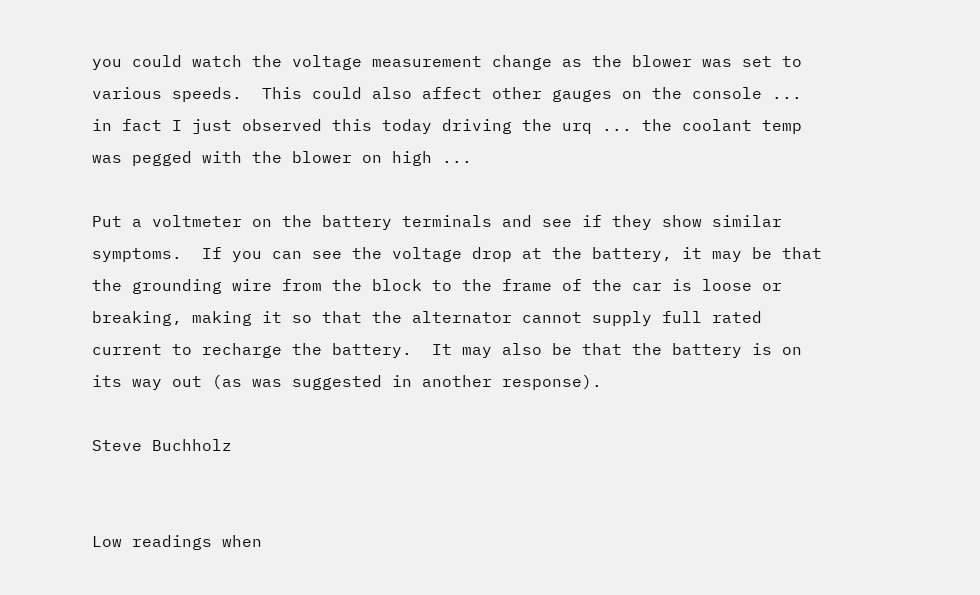you could watch the voltage measurement change as the blower was set to various speeds.  This could also affect other gauges on the console ... in fact I just observed this today driving the urq ... the coolant temp was pegged with the blower on high ...

Put a voltmeter on the battery terminals and see if they show similar symptoms.  If you can see the voltage drop at the battery, it may be that the grounding wire from the block to the frame of the car is loose or breaking, making it so that the alternator cannot supply full rated current to recharge the battery.  It may also be that the battery is on its way out (as was suggested in another response).

Steve Buchholz


Low readings when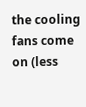the cooling fans come on (less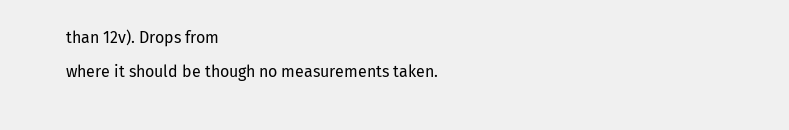than 12v). Drops from
where it should be though no measurements taken.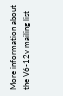More information about the V6-12v mailing list